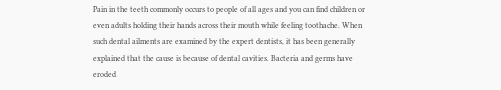Pain in the teeth commonly occurs to people of all ages and you can find children or even adults holding their hands across their mouth while feeling toothache. When such dental ailments are examined by the expert dentists, it has been generally explained that the cause is because of dental cavities. Bacteria and germs have eroded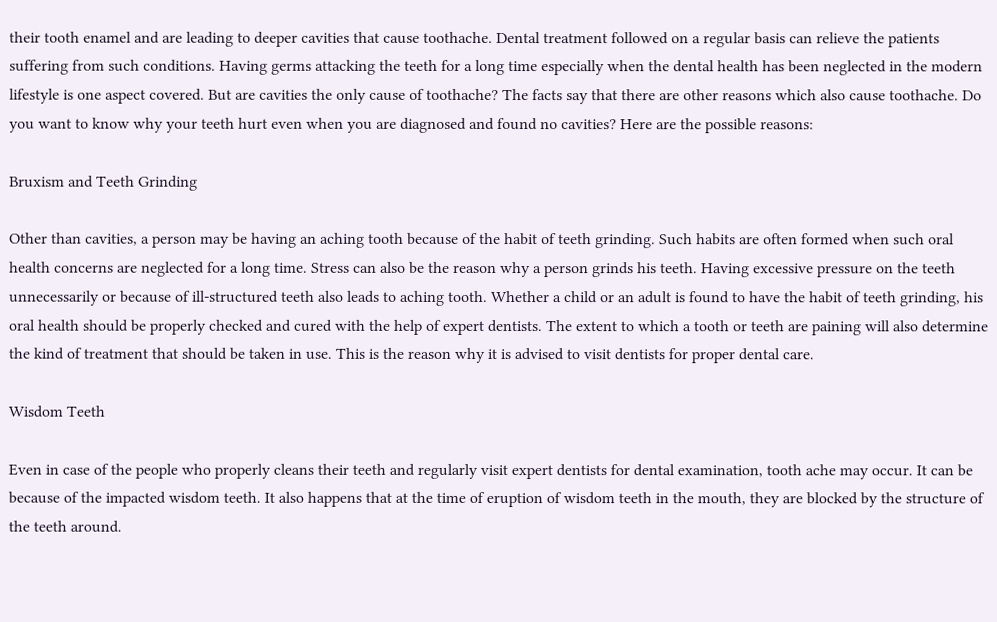their tooth enamel and are leading to deeper cavities that cause toothache. Dental treatment followed on a regular basis can relieve the patients suffering from such conditions. Having germs attacking the teeth for a long time especially when the dental health has been neglected in the modern lifestyle is one aspect covered. But are cavities the only cause of toothache? The facts say that there are other reasons which also cause toothache. Do you want to know why your teeth hurt even when you are diagnosed and found no cavities? Here are the possible reasons:

Bruxism and Teeth Grinding

Other than cavities, a person may be having an aching tooth because of the habit of teeth grinding. Such habits are often formed when such oral health concerns are neglected for a long time. Stress can also be the reason why a person grinds his teeth. Having excessive pressure on the teeth unnecessarily or because of ill-structured teeth also leads to aching tooth. Whether a child or an adult is found to have the habit of teeth grinding, his oral health should be properly checked and cured with the help of expert dentists. The extent to which a tooth or teeth are paining will also determine the kind of treatment that should be taken in use. This is the reason why it is advised to visit dentists for proper dental care.

Wisdom Teeth

Even in case of the people who properly cleans their teeth and regularly visit expert dentists for dental examination, tooth ache may occur. It can be because of the impacted wisdom teeth. It also happens that at the time of eruption of wisdom teeth in the mouth, they are blocked by the structure of the teeth around.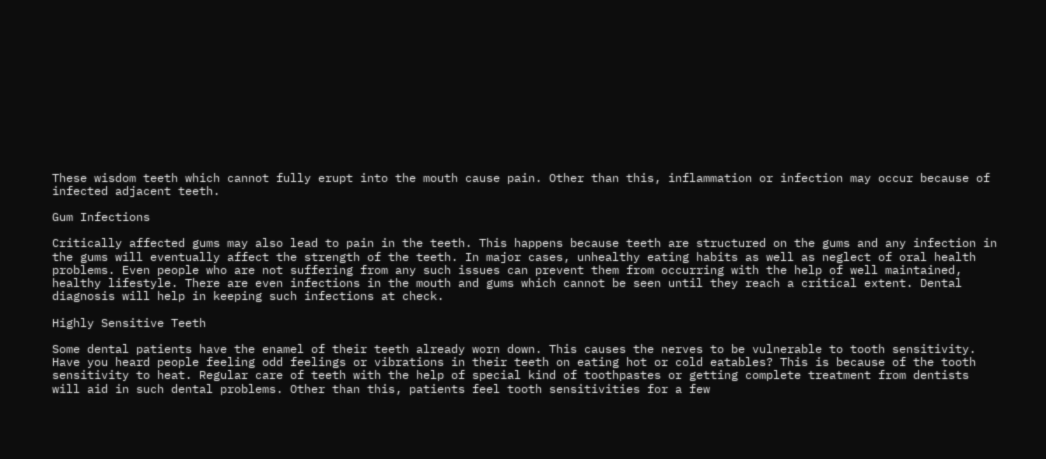These wisdom teeth which cannot fully erupt into the mouth cause pain. Other than this, inflammation or infection may occur because of infected adjacent teeth.

Gum Infections

Critically affected gums may also lead to pain in the teeth. This happens because teeth are structured on the gums and any infection in the gums will eventually affect the strength of the teeth. In major cases, unhealthy eating habits as well as neglect of oral health problems. Even people who are not suffering from any such issues can prevent them from occurring with the help of well maintained, healthy lifestyle. There are even infections in the mouth and gums which cannot be seen until they reach a critical extent. Dental diagnosis will help in keeping such infections at check.

Highly Sensitive Teeth

Some dental patients have the enamel of their teeth already worn down. This causes the nerves to be vulnerable to tooth sensitivity. Have you heard people feeling odd feelings or vibrations in their teeth on eating hot or cold eatables? This is because of the tooth sensitivity to heat. Regular care of teeth with the help of special kind of toothpastes or getting complete treatment from dentists will aid in such dental problems. Other than this, patients feel tooth sensitivities for a few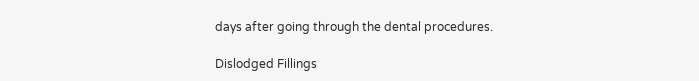days after going through the dental procedures.

Dislodged Fillings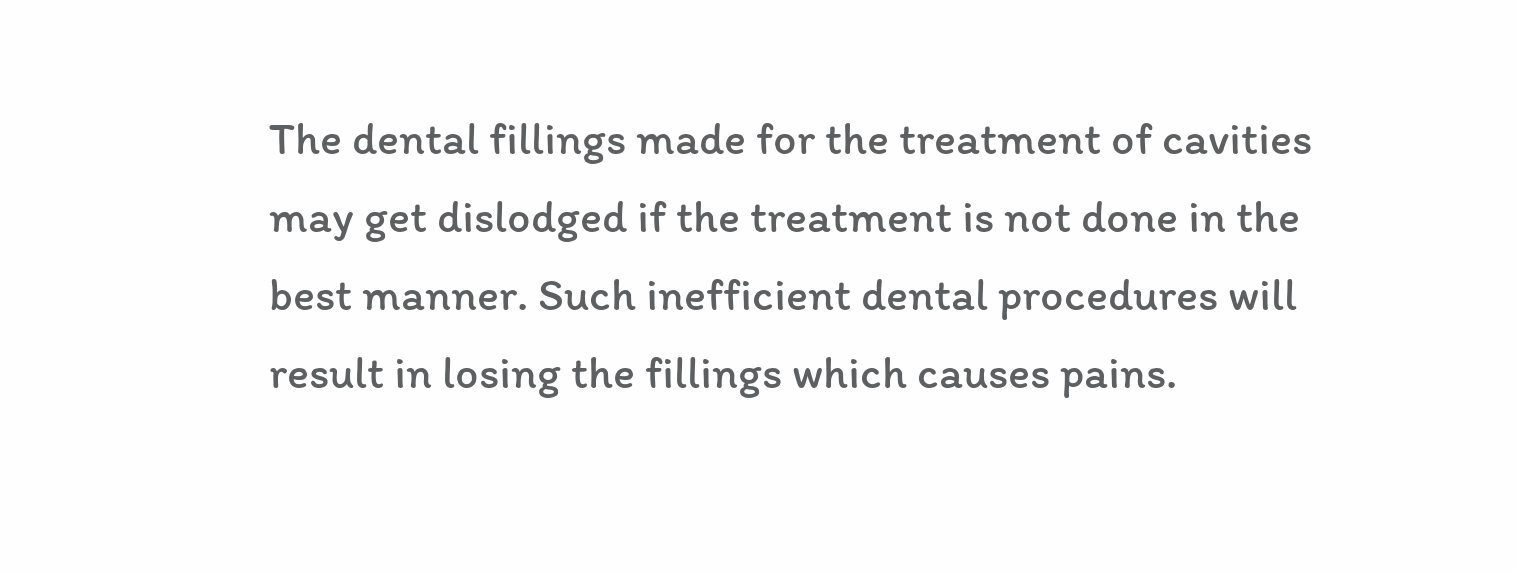The dental fillings made for the treatment of cavities may get dislodged if the treatment is not done in the best manner. Such inefficient dental procedures will result in losing the fillings which causes pains.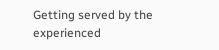Getting served by the experienced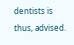dentists is thus, advised.